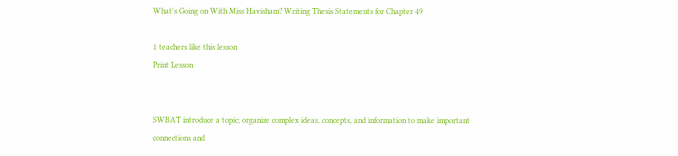What's Going on With Miss Havisham? Writing Thesis Statements for Chapter 49

1 teachers like this lesson
Print Lesson


SWBAT introduce a topic; organize complex ideas, concepts, and information to make important connections and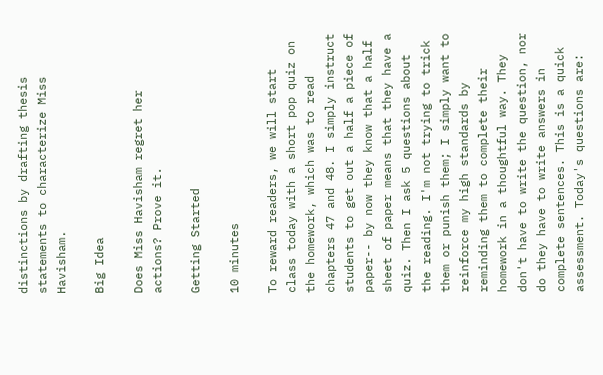distinctions by drafting thesis statements to characterize Miss Havisham.

Big Idea

Does Miss Havisham regret her actions? Prove it.

Getting Started

10 minutes

To reward readers, we will start class today with a short pop quiz on the homework, which was to read chapters 47 and 48. I simply instruct students to get out a half a piece of paper-- by now they know that a half sheet of paper means that they have a quiz. Then I ask 5 questions about the reading. I'm not trying to trick them or punish them; I simply want to reinforce my high standards by reminding them to complete their homework in a thoughtful way. They don't have to write the question, nor do they have to write answers in complete sentences. This is a quick assessment. Today's questions are: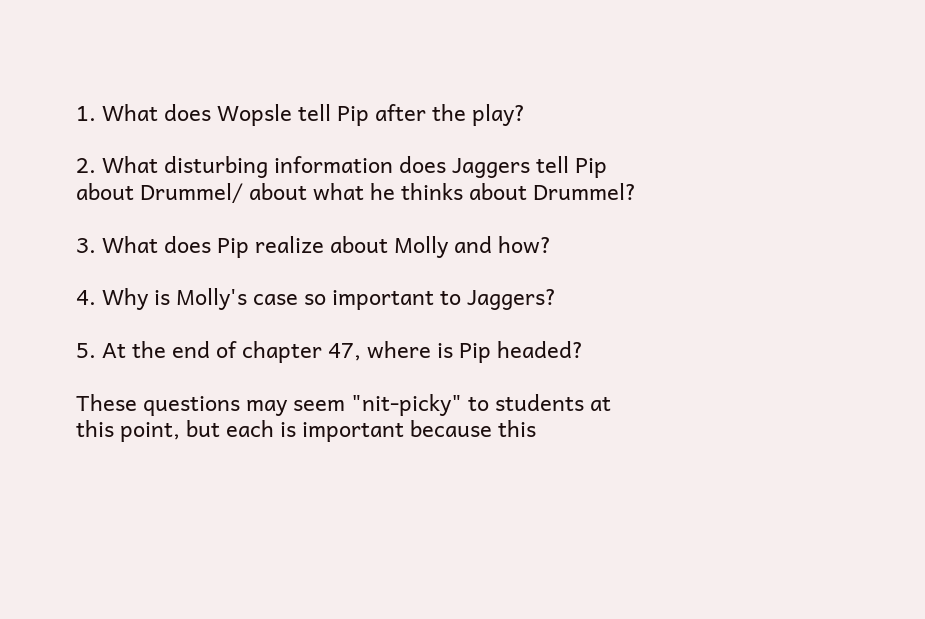1. What does Wopsle tell Pip after the play?

2. What disturbing information does Jaggers tell Pip about Drummel/ about what he thinks about Drummel?

3. What does Pip realize about Molly and how?

4. Why is Molly's case so important to Jaggers?

5. At the end of chapter 47, where is Pip headed?

These questions may seem "nit-picky" to students at this point, but each is important because this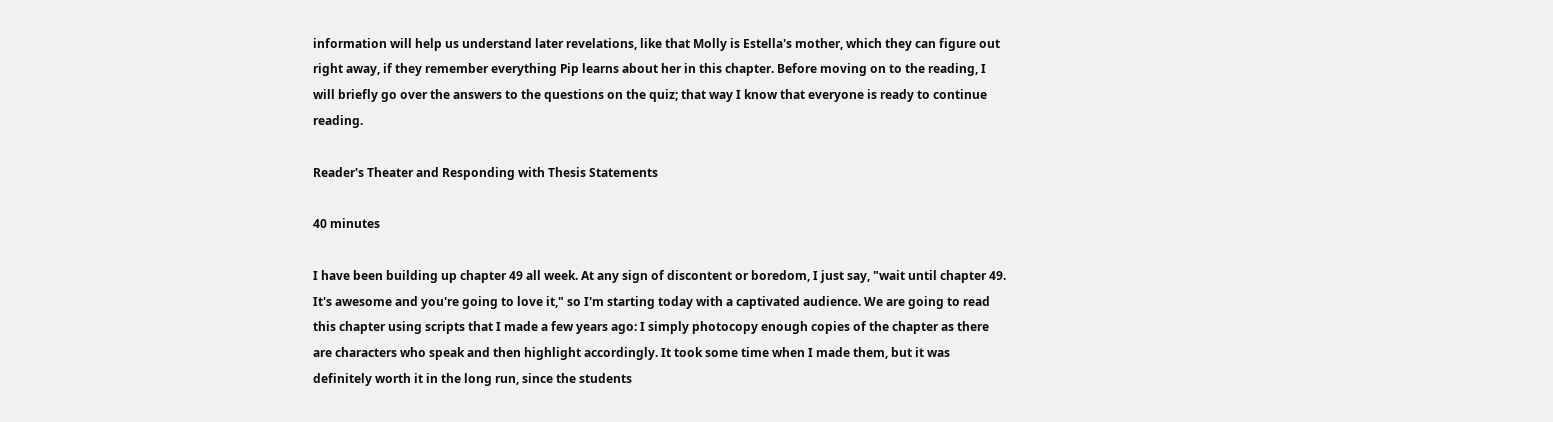information will help us understand later revelations, like that Molly is Estella's mother, which they can figure out right away, if they remember everything Pip learns about her in this chapter. Before moving on to the reading, I will briefly go over the answers to the questions on the quiz; that way I know that everyone is ready to continue reading.

Reader's Theater and Responding with Thesis Statements

40 minutes

I have been building up chapter 49 all week. At any sign of discontent or boredom, I just say, "wait until chapter 49. It's awesome and you're going to love it," so I'm starting today with a captivated audience. We are going to read this chapter using scripts that I made a few years ago: I simply photocopy enough copies of the chapter as there are characters who speak and then highlight accordingly. It took some time when I made them, but it was definitely worth it in the long run, since the students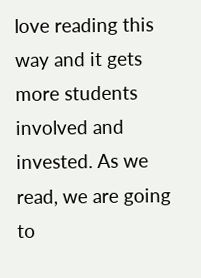love reading this way and it gets more students involved and invested. As we read, we are going to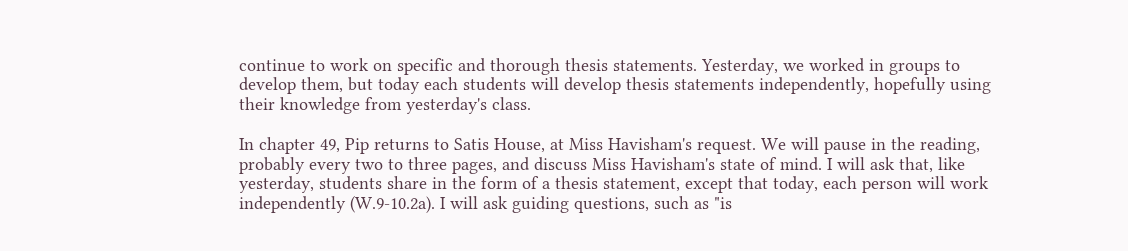continue to work on specific and thorough thesis statements. Yesterday, we worked in groups to develop them, but today each students will develop thesis statements independently, hopefully using their knowledge from yesterday's class.

In chapter 49, Pip returns to Satis House, at Miss Havisham's request. We will pause in the reading, probably every two to three pages, and discuss Miss Havisham's state of mind. I will ask that, like yesterday, students share in the form of a thesis statement, except that today, each person will work independently (W.9-10.2a). I will ask guiding questions, such as "is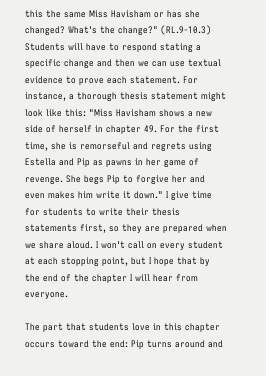this the same Miss Havisham or has she changed? What's the change?" (RL.9-10.3) Students will have to respond stating a specific change and then we can use textual evidence to prove each statement. For instance, a thorough thesis statement might look like this: "Miss Havisham shows a new side of herself in chapter 49. For the first time, she is remorseful and regrets using Estella and Pip as pawns in her game of revenge. She begs Pip to forgive her and even makes him write it down." I give time for students to write their thesis statements first, so they are prepared when we share aloud. I won't call on every student at each stopping point, but I hope that by the end of the chapter I will hear from everyone.

The part that students love in this chapter occurs toward the end: Pip turns around and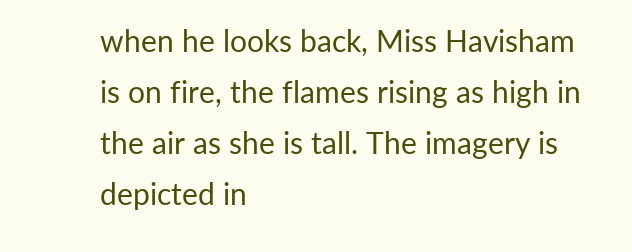when he looks back, Miss Havisham is on fire, the flames rising as high in the air as she is tall. The imagery is depicted in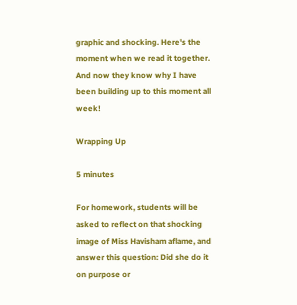graphic and shocking. Here's the moment when we read it together. And now they know why I have been building up to this moment all week!

Wrapping Up

5 minutes

For homework, students will be asked to reflect on that shocking image of Miss Havisham aflame, and answer this question: Did she do it on purpose or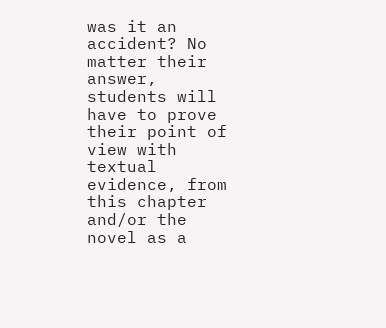was it an accident? No matter their answer, students will have to prove their point of view with textual evidence, from this chapter and/or the novel as a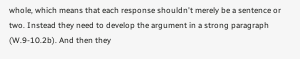whole, which means that each response shouldn't merely be a sentence or two. Instead they need to develop the argument in a strong paragraph (W.9-10.2b). And then they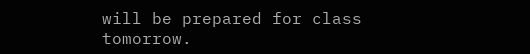will be prepared for class tomorrow.